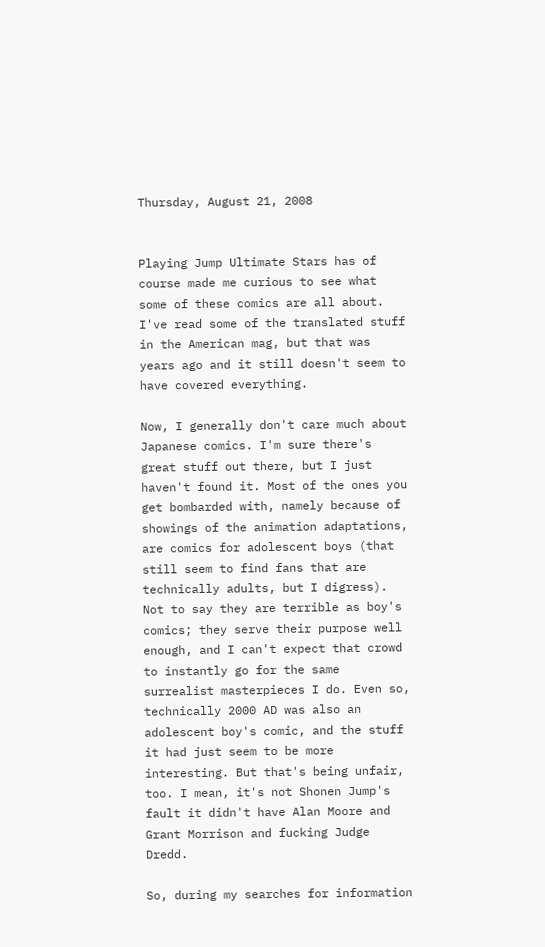Thursday, August 21, 2008


Playing Jump Ultimate Stars has of course made me curious to see what some of these comics are all about. I've read some of the translated stuff in the American mag, but that was years ago and it still doesn't seem to have covered everything.

Now, I generally don't care much about Japanese comics. I'm sure there's great stuff out there, but I just haven't found it. Most of the ones you get bombarded with, namely because of showings of the animation adaptations, are comics for adolescent boys (that still seem to find fans that are technically adults, but I digress). Not to say they are terrible as boy's comics; they serve their purpose well enough, and I can't expect that crowd to instantly go for the same surrealist masterpieces I do. Even so, technically 2000 AD was also an adolescent boy's comic, and the stuff it had just seem to be more interesting. But that's being unfair, too. I mean, it's not Shonen Jump's fault it didn't have Alan Moore and Grant Morrison and fucking Judge Dredd.

So, during my searches for information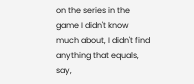on the series in the game I didn't know much about, I didn't find anything that equals, say,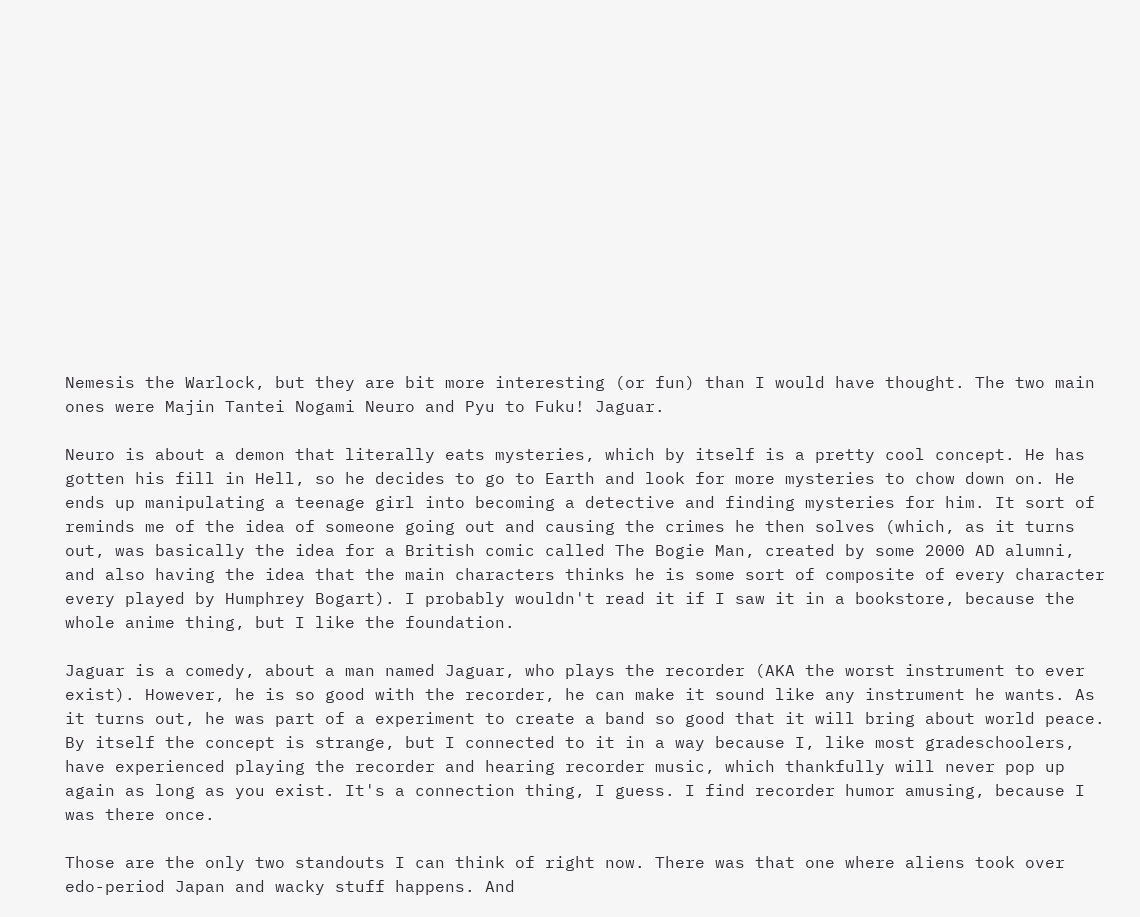Nemesis the Warlock, but they are bit more interesting (or fun) than I would have thought. The two main ones were Majin Tantei Nogami Neuro and Pyu to Fuku! Jaguar.

Neuro is about a demon that literally eats mysteries, which by itself is a pretty cool concept. He has gotten his fill in Hell, so he decides to go to Earth and look for more mysteries to chow down on. He ends up manipulating a teenage girl into becoming a detective and finding mysteries for him. It sort of reminds me of the idea of someone going out and causing the crimes he then solves (which, as it turns out, was basically the idea for a British comic called The Bogie Man, created by some 2000 AD alumni, and also having the idea that the main characters thinks he is some sort of composite of every character every played by Humphrey Bogart). I probably wouldn't read it if I saw it in a bookstore, because the whole anime thing, but I like the foundation.

Jaguar is a comedy, about a man named Jaguar, who plays the recorder (AKA the worst instrument to ever exist). However, he is so good with the recorder, he can make it sound like any instrument he wants. As it turns out, he was part of a experiment to create a band so good that it will bring about world peace. By itself the concept is strange, but I connected to it in a way because I, like most gradeschoolers, have experienced playing the recorder and hearing recorder music, which thankfully will never pop up again as long as you exist. It's a connection thing, I guess. I find recorder humor amusing, because I was there once.

Those are the only two standouts I can think of right now. There was that one where aliens took over edo-period Japan and wacky stuff happens. And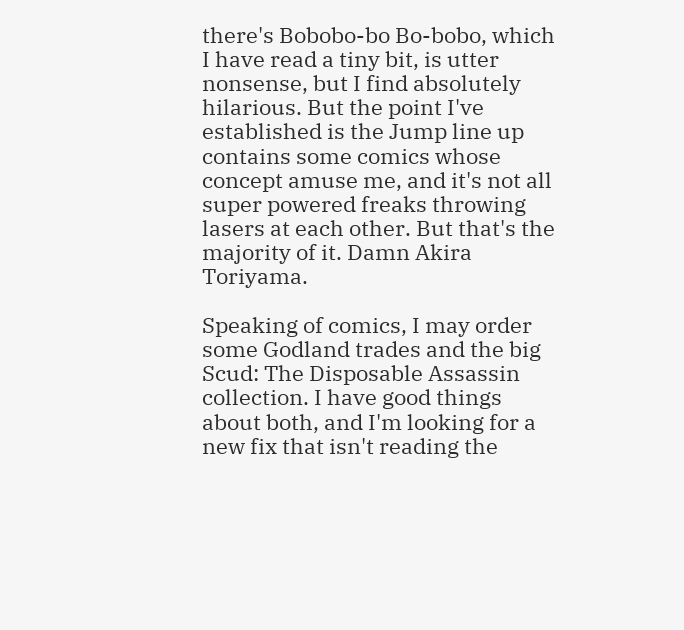there's Bobobo-bo Bo-bobo, which I have read a tiny bit, is utter nonsense, but I find absolutely hilarious. But the point I've established is the Jump line up contains some comics whose concept amuse me, and it's not all super powered freaks throwing lasers at each other. But that's the majority of it. Damn Akira Toriyama.

Speaking of comics, I may order some Godland trades and the big Scud: The Disposable Assassin collection. I have good things about both, and I'm looking for a new fix that isn't reading the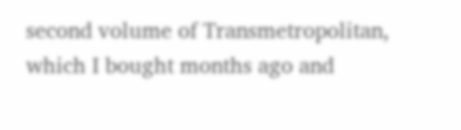second volume of Transmetropolitan, which I bought months ago and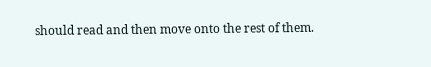should read and then move onto the rest of them.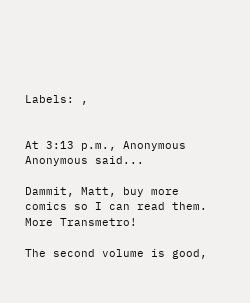Labels: ,


At 3:13 p.m., Anonymous Anonymous said...

Dammit, Matt, buy more comics so I can read them. More Transmetro!

The second volume is good,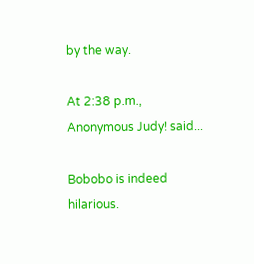by the way.

At 2:38 p.m., Anonymous Judy! said...

Bobobo is indeed hilarious.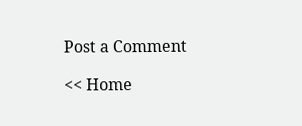Post a Comment

<< Home